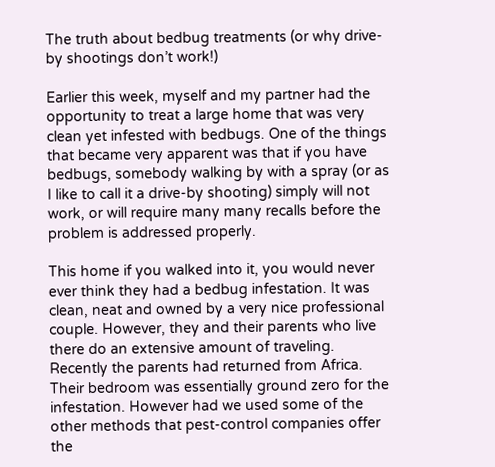The truth about bedbug treatments (or why drive-by shootings don’t work!)

Earlier this week, myself and my partner had the opportunity to treat a large home that was very clean yet infested with bedbugs. One of the things that became very apparent was that if you have bedbugs, somebody walking by with a spray (or as I like to call it a drive-by shooting) simply will not work, or will require many many recalls before the problem is addressed properly.

This home if you walked into it, you would never ever think they had a bedbug infestation. It was clean, neat and owned by a very nice professional couple. However, they and their parents who live there do an extensive amount of traveling. Recently the parents had returned from Africa. Their bedroom was essentially ground zero for the infestation. However had we used some of the other methods that pest-control companies offer the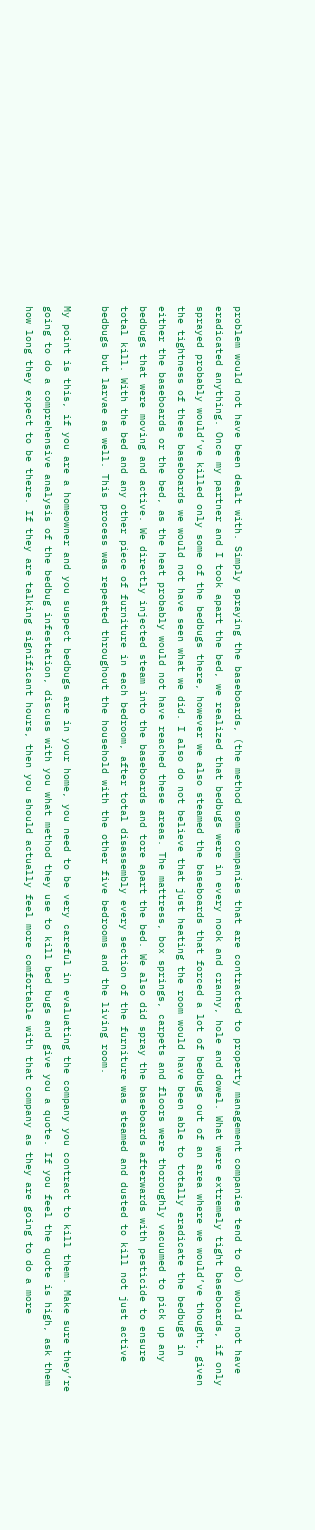problem would not have been dealt with. Simply spraying the baseboards, (the method some companies that are contracted to property management companies tend to do) would not have eradicated anything. Once my partner and I took apart the bed, we realized that bedbugs were in every nook and cranny, hole and dowel. What were extremely tight baseboards, if only sprayed probably would’ve killed only some of the bedbugs there, however we also steamed the baseboards that forced a lot of bedbugs out of an area where we would’ve thought, given the tightness of these baseboards we would not have seen what we did. I also do not believe that just heating the room would have been able to totally eradicate the bedbugs in either the baseboards or the bed, as the heat probably would not have reached these areas. The mattress, box springs, carpets and floors were thoroughly vacuumed to pick up any bedbugs that were moving and active. We directly injected steam into the baseboards and tore apart the bed. We also did spray the baseboards afterwards with pesticide to ensure total kill. With the bed and any other piece of furniture in each bedroom, after total disassembly every section of the furniture was steamed and dusted to kill not just active bedbugs but larvae as well. This process was repeated throughout the household with the other five bedrooms and the living room.

My point is this, if you are a homeowner and you suspect bedbugs are in your home, you need to be very careful in evaluating the company you contract to kill them. Make sure they’re going to do a comprehensive analysis of the bedbug infestation, discuss with you what method they use to kill bed bugs and give you a quote. If you feel the quote is high, ask them how long they expect to be there. If they are talking significant hours, then you should actually feel more comfortable with that company as they are going to do a more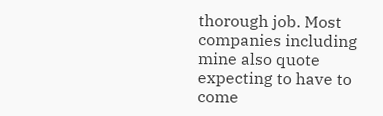thorough job. Most companies including mine also quote expecting to have to come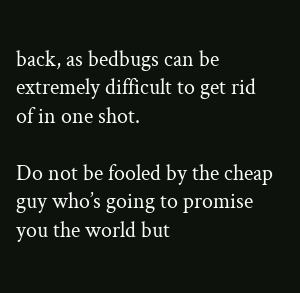back, as bedbugs can be extremely difficult to get rid of in one shot.

Do not be fooled by the cheap guy who’s going to promise you the world but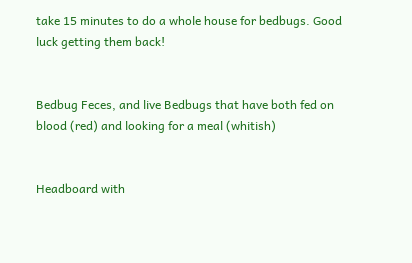take 15 minutes to do a whole house for bedbugs. Good luck getting them back!


Bedbug Feces, and live Bedbugs that have both fed on blood (red) and looking for a meal (whitish)


Headboard with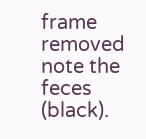frame removed note the feces (black).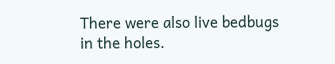There were also live bedbugs in the holes.